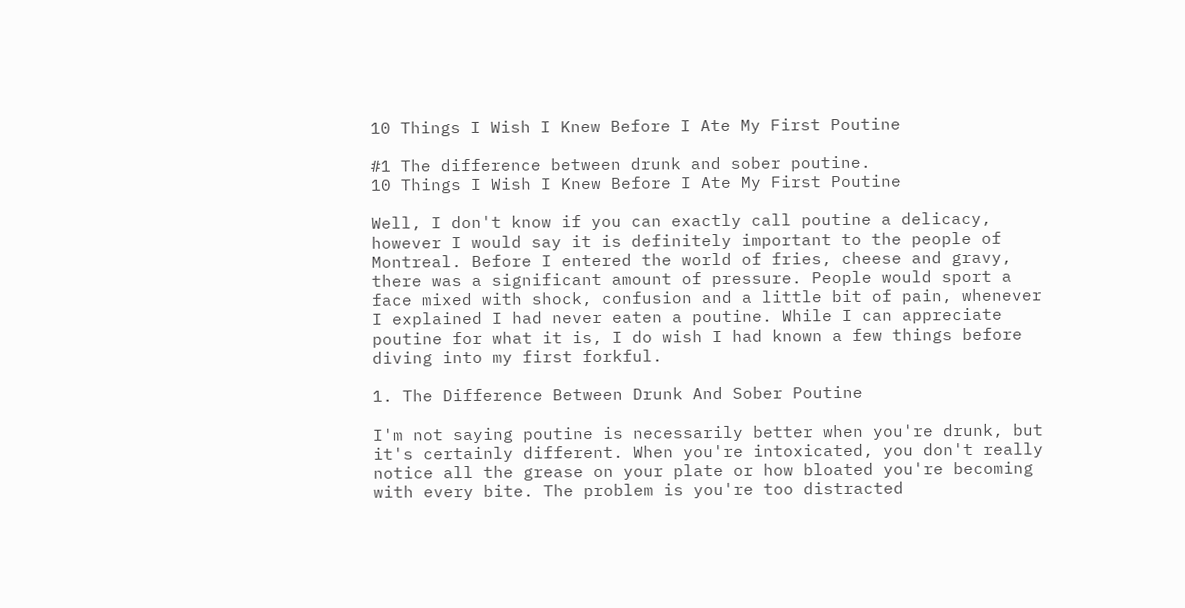10 Things I Wish I Knew Before I Ate My First Poutine

#1 The difference between drunk and sober poutine.
10 Things I Wish I Knew Before I Ate My First Poutine

Well, I don't know if you can exactly call poutine a delicacy, however I would say it is definitely important to the people of Montreal. Before I entered the world of fries, cheese and gravy, there was a significant amount of pressure. People would sport a face mixed with shock, confusion and a little bit of pain, whenever I explained I had never eaten a poutine. While I can appreciate poutine for what it is, I do wish I had known a few things before diving into my first forkful.

1. The Difference Between Drunk And Sober Poutine

I'm not saying poutine is necessarily better when you're drunk, but it's certainly different. When you're intoxicated, you don't really notice all the grease on your plate or how bloated you're becoming with every bite. The problem is you're too distracted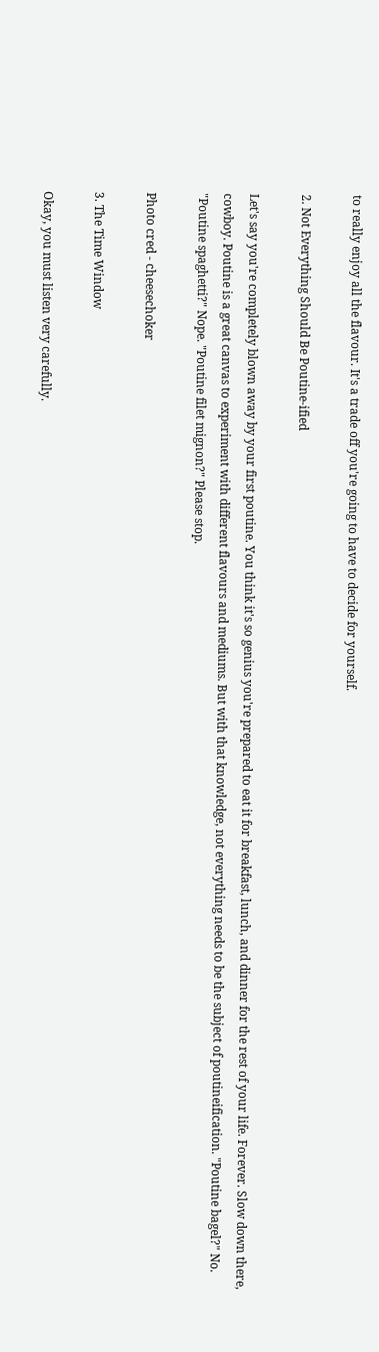to really enjoy all the flavour. It's a trade off you're going to have to decide for yourself.

2. Not Everything Should Be Poutine-ified

Let's say you're completely blown away by your first poutine. You think it's so genius you're prepared to eat it for breakfast, lunch, and dinner for the rest of your life. Forever. Slow down there, cowboy. Poutine is a great canvas to experiment with different flavours and mediums. But with that knowledge, not everything needs to be the subject of poutineification. "Poutine bagel?" No. "Poutine spaghetti?" Nope. "Poutine filet mignon?" Please stop.

Photo cred - cheesechoker

3. The Time Window

Okay, you must listen very carefully.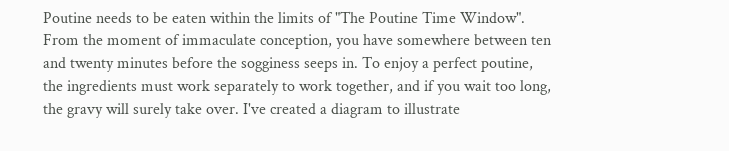Poutine needs to be eaten within the limits of "The Poutine Time Window". From the moment of immaculate conception, you have somewhere between ten and twenty minutes before the sogginess seeps in. To enjoy a perfect poutine, the ingredients must work separately to work together, and if you wait too long, the gravy will surely take over. I've created a diagram to illustrate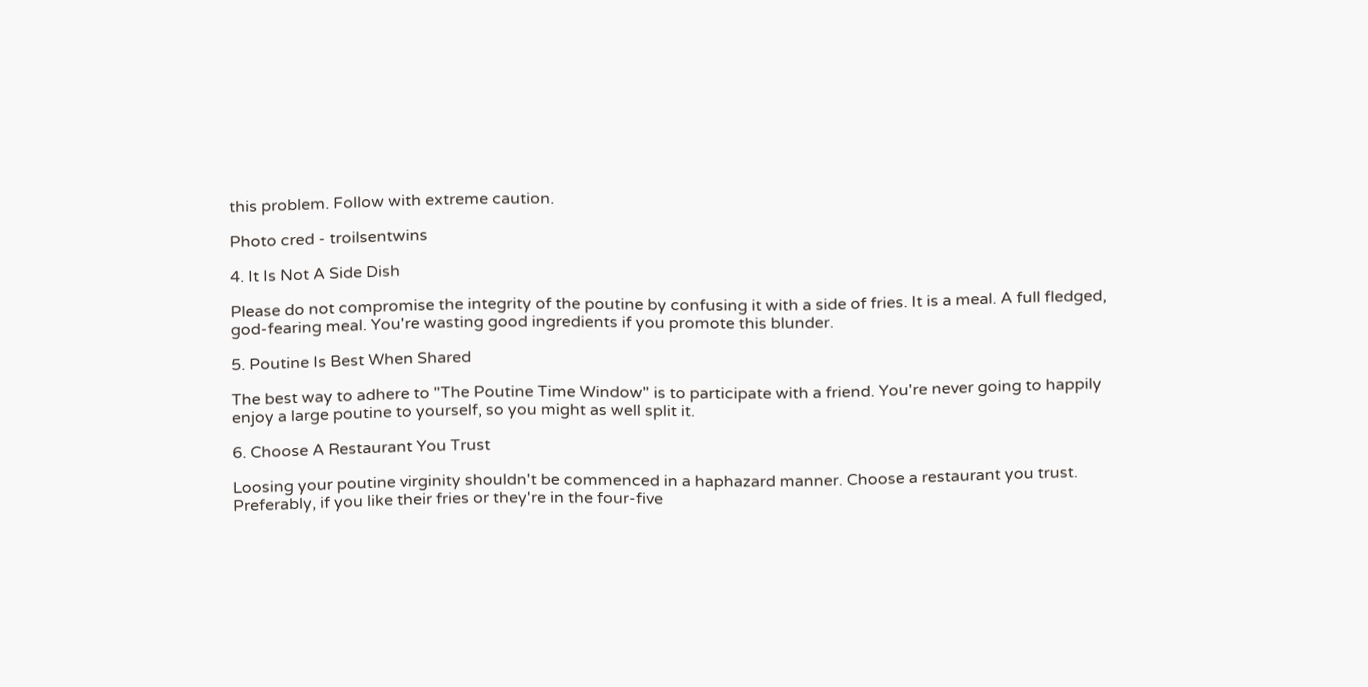this problem. Follow with extreme caution.

Photo cred - troilsentwins

4. It Is Not A Side Dish

Please do not compromise the integrity of the poutine by confusing it with a side of fries. It is a meal. A full fledged, god-fearing meal. You're wasting good ingredients if you promote this blunder.

5. Poutine Is Best When Shared

The best way to adhere to "The Poutine Time Window" is to participate with a friend. You're never going to happily enjoy a large poutine to yourself, so you might as well split it.

6. Choose A Restaurant You Trust

Loosing your poutine virginity shouldn't be commenced in a haphazard manner. Choose a restaurant you trust. Preferably, if you like their fries or they're in the four-five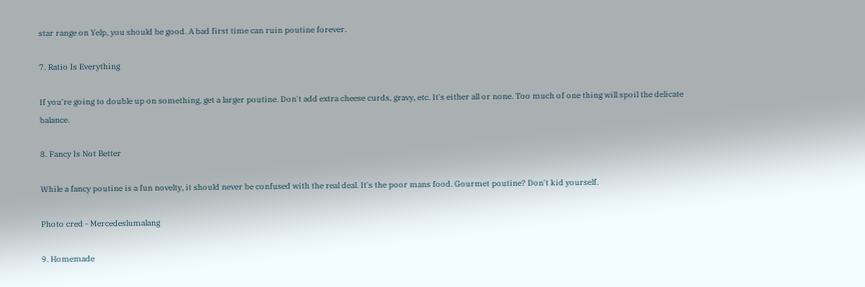star range on Yelp, you should be good. A bad first time can ruin poutine forever.

7. Ratio Is Everything

If you're going to double up on something, get a larger poutine. Don't add extra cheese curds, gravy, etc. It's either all or none. Too much of one thing will spoil the delicate balance.

8. Fancy Is Not Better

While a fancy poutine is a fun novelty, it should never be confused with the real deal. It's the poor mans food. Gourmet poutine? Don't kid yourself.

Photo cred - Mercedeslumalang

9. Homemade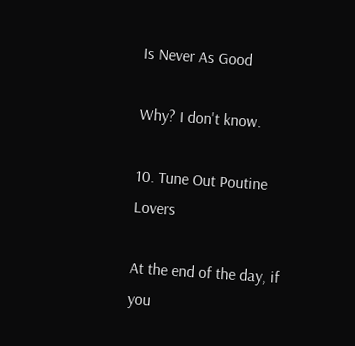Is Never As Good

Why? I don't know.

10. Tune Out Poutine Lovers

At the end of the day, if you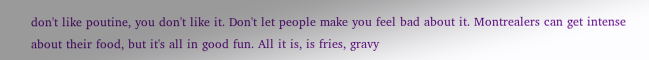don't like poutine, you don't like it. Don't let people make you feel bad about it. Montrealers can get intense about their food, but it's all in good fun. All it is, is fries, gravy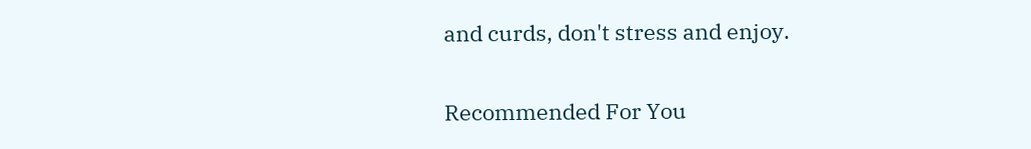and curds, don't stress and enjoy.

Recommended For You